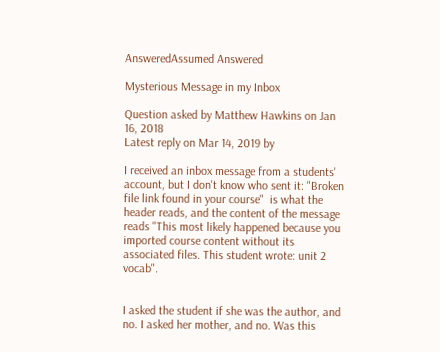AnsweredAssumed Answered

Mysterious Message in my Inbox

Question asked by Matthew Hawkins on Jan 16, 2018
Latest reply on Mar 14, 2019 by

I received an inbox message from a students' account, but I don't know who sent it: "Broken file link found in your course"  is what the header reads, and the content of the message reads "This most likely happened because you imported course content without its associated files. This student wrote: unit 2 vocab".


I asked the student if she was the author, and no. I asked her mother, and no. Was this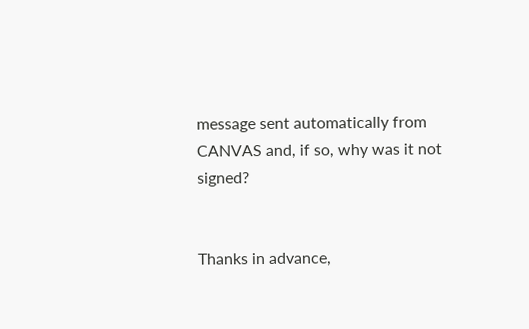message sent automatically from CANVAS and, if so, why was it not signed?


Thanks in advance,